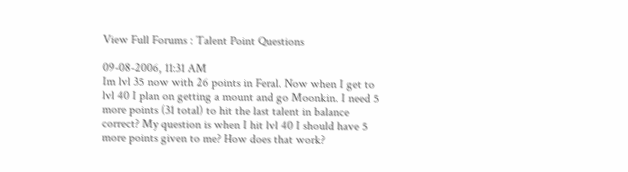View Full Forums : Talent Point Questions

09-08-2006, 11:31 AM
Im lvl 35 now with 26 points in Feral. Now when I get to lvl 40 I plan on getting a mount and go Moonkin. I need 5 more points (31 total) to hit the last talent in balance correct? My question is when I hit lvl 40 I should have 5 more points given to me? How does that work?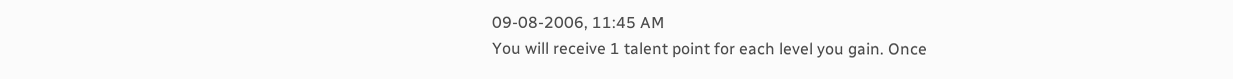09-08-2006, 11:45 AM
You will receive 1 talent point for each level you gain. Once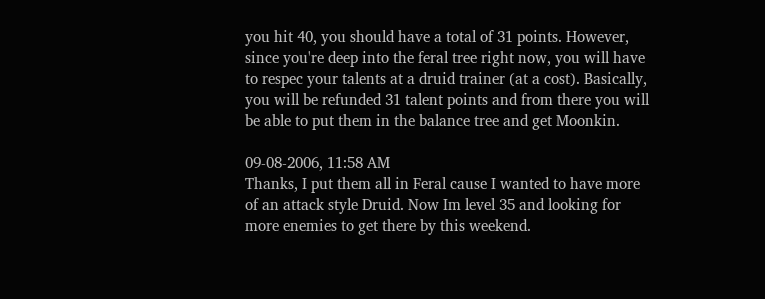you hit 40, you should have a total of 31 points. However, since you're deep into the feral tree right now, you will have to respec your talents at a druid trainer (at a cost). Basically, you will be refunded 31 talent points and from there you will be able to put them in the balance tree and get Moonkin.

09-08-2006, 11:58 AM
Thanks, I put them all in Feral cause I wanted to have more of an attack style Druid. Now Im level 35 and looking for more enemies to get there by this weekend.